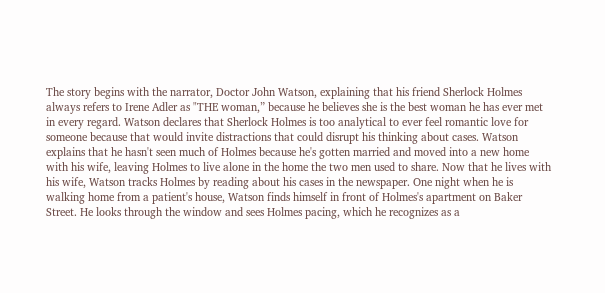The story begins with the narrator, Doctor John Watson, explaining that his friend Sherlock Holmes always refers to Irene Adler as "THE woman,” because he believes she is the best woman he has ever met in every regard. Watson declares that Sherlock Holmes is too analytical to ever feel romantic love for someone because that would invite distractions that could disrupt his thinking about cases. Watson explains that he hasn't seen much of Holmes because he's gotten married and moved into a new home with his wife, leaving Holmes to live alone in the home the two men used to share. Now that he lives with his wife, Watson tracks Holmes by reading about his cases in the newspaper. One night when he is walking home from a patient's house, Watson finds himself in front of Holmes's apartment on Baker Street. He looks through the window and sees Holmes pacing, which he recognizes as a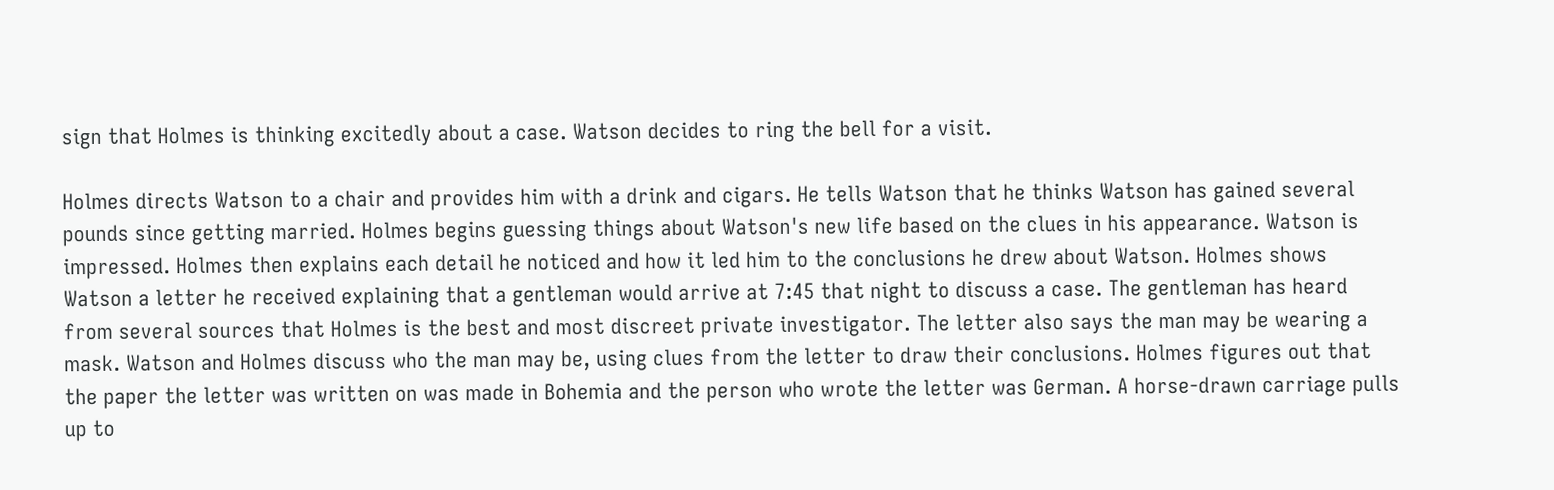sign that Holmes is thinking excitedly about a case. Watson decides to ring the bell for a visit.

Holmes directs Watson to a chair and provides him with a drink and cigars. He tells Watson that he thinks Watson has gained several pounds since getting married. Holmes begins guessing things about Watson's new life based on the clues in his appearance. Watson is impressed. Holmes then explains each detail he noticed and how it led him to the conclusions he drew about Watson. Holmes shows Watson a letter he received explaining that a gentleman would arrive at 7:45 that night to discuss a case. The gentleman has heard from several sources that Holmes is the best and most discreet private investigator. The letter also says the man may be wearing a mask. Watson and Holmes discuss who the man may be, using clues from the letter to draw their conclusions. Holmes figures out that the paper the letter was written on was made in Bohemia and the person who wrote the letter was German. A horse-drawn carriage pulls up to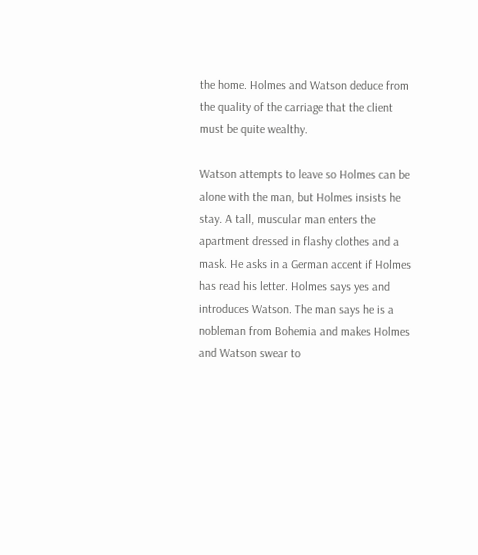the home. Holmes and Watson deduce from the quality of the carriage that the client must be quite wealthy.

Watson attempts to leave so Holmes can be alone with the man, but Holmes insists he stay. A tall, muscular man enters the apartment dressed in flashy clothes and a mask. He asks in a German accent if Holmes has read his letter. Holmes says yes and introduces Watson. The man says he is a nobleman from Bohemia and makes Holmes and Watson swear to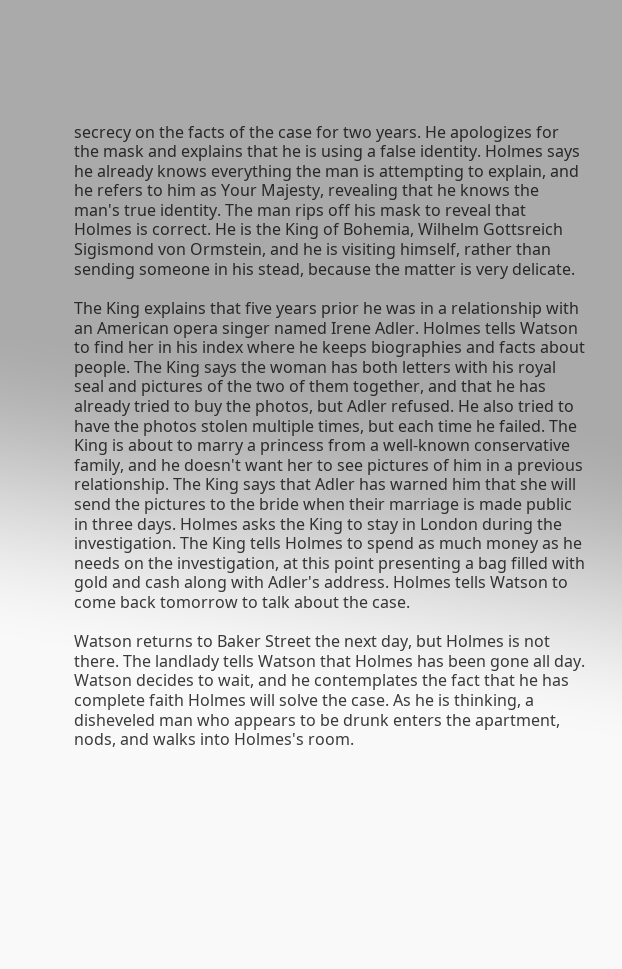secrecy on the facts of the case for two years. He apologizes for the mask and explains that he is using a false identity. Holmes says he already knows everything the man is attempting to explain, and he refers to him as Your Majesty, revealing that he knows the man's true identity. The man rips off his mask to reveal that Holmes is correct. He is the King of Bohemia, Wilhelm Gottsreich Sigismond von Ormstein, and he is visiting himself, rather than sending someone in his stead, because the matter is very delicate.

The King explains that five years prior he was in a relationship with an American opera singer named Irene Adler. Holmes tells Watson to find her in his index where he keeps biographies and facts about people. The King says the woman has both letters with his royal seal and pictures of the two of them together, and that he has already tried to buy the photos, but Adler refused. He also tried to have the photos stolen multiple times, but each time he failed. The King is about to marry a princess from a well-known conservative family, and he doesn't want her to see pictures of him in a previous relationship. The King says that Adler has warned him that she will send the pictures to the bride when their marriage is made public in three days. Holmes asks the King to stay in London during the investigation. The King tells Holmes to spend as much money as he needs on the investigation, at this point presenting a bag filled with gold and cash along with Adler's address. Holmes tells Watson to come back tomorrow to talk about the case.

Watson returns to Baker Street the next day, but Holmes is not there. The landlady tells Watson that Holmes has been gone all day. Watson decides to wait, and he contemplates the fact that he has complete faith Holmes will solve the case. As he is thinking, a disheveled man who appears to be drunk enters the apartment, nods, and walks into Holmes's room.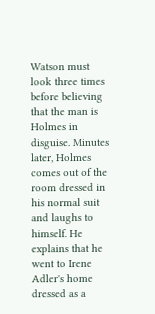Watson must look three times before believing that the man is Holmes in disguise. Minutes later, Holmes comes out of the room dressed in his normal suit and laughs to himself. He explains that he went to Irene Adler's home dressed as a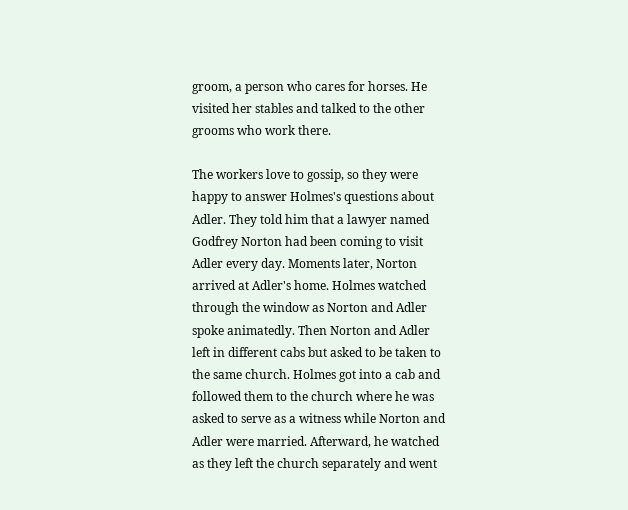groom, a person who cares for horses. He visited her stables and talked to the other grooms who work there.

The workers love to gossip, so they were happy to answer Holmes's questions about Adler. They told him that a lawyer named Godfrey Norton had been coming to visit Adler every day. Moments later, Norton arrived at Adler's home. Holmes watched through the window as Norton and Adler spoke animatedly. Then Norton and Adler left in different cabs but asked to be taken to the same church. Holmes got into a cab and followed them to the church where he was asked to serve as a witness while Norton and Adler were married. Afterward, he watched as they left the church separately and went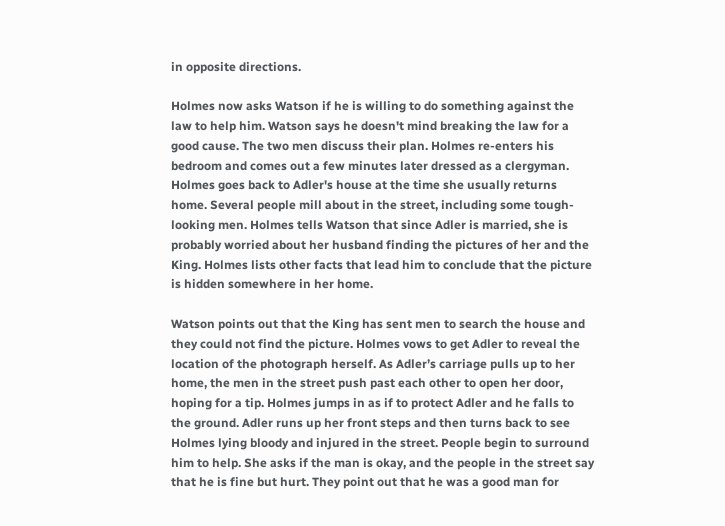in opposite directions.

Holmes now asks Watson if he is willing to do something against the law to help him. Watson says he doesn't mind breaking the law for a good cause. The two men discuss their plan. Holmes re-enters his bedroom and comes out a few minutes later dressed as a clergyman. Holmes goes back to Adler's house at the time she usually returns home. Several people mill about in the street, including some tough-looking men. Holmes tells Watson that since Adler is married, she is probably worried about her husband finding the pictures of her and the King. Holmes lists other facts that lead him to conclude that the picture is hidden somewhere in her home.

Watson points out that the King has sent men to search the house and they could not find the picture. Holmes vows to get Adler to reveal the location of the photograph herself. As Adler’s carriage pulls up to her home, the men in the street push past each other to open her door, hoping for a tip. Holmes jumps in as if to protect Adler and he falls to the ground. Adler runs up her front steps and then turns back to see Holmes lying bloody and injured in the street. People begin to surround him to help. She asks if the man is okay, and the people in the street say that he is fine but hurt. They point out that he was a good man for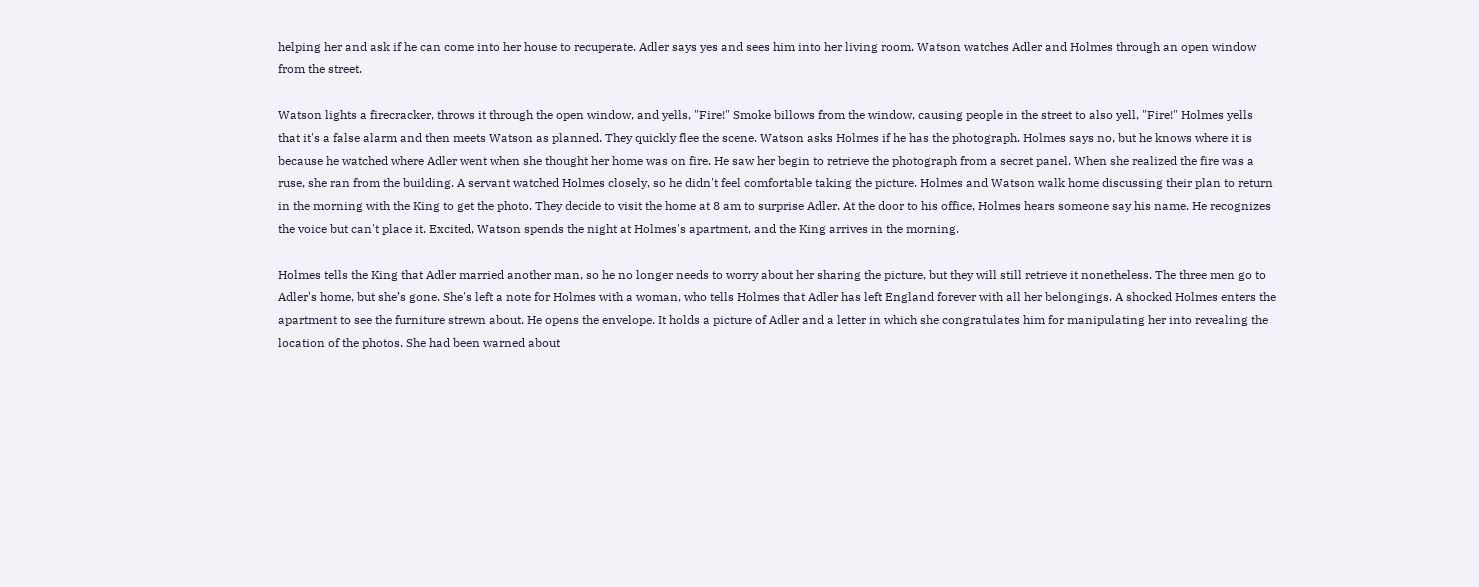helping her and ask if he can come into her house to recuperate. Adler says yes and sees him into her living room. Watson watches Adler and Holmes through an open window from the street.

Watson lights a firecracker, throws it through the open window, and yells, "Fire!" Smoke billows from the window, causing people in the street to also yell, "Fire!" Holmes yells that it's a false alarm and then meets Watson as planned. They quickly flee the scene. Watson asks Holmes if he has the photograph. Holmes says no, but he knows where it is because he watched where Adler went when she thought her home was on fire. He saw her begin to retrieve the photograph from a secret panel. When she realized the fire was a ruse, she ran from the building. A servant watched Holmes closely, so he didn't feel comfortable taking the picture. Holmes and Watson walk home discussing their plan to return in the morning with the King to get the photo. They decide to visit the home at 8 am to surprise Adler. At the door to his office, Holmes hears someone say his name. He recognizes the voice but can't place it. Excited, Watson spends the night at Holmes's apartment, and the King arrives in the morning.

Holmes tells the King that Adler married another man, so he no longer needs to worry about her sharing the picture, but they will still retrieve it nonetheless. The three men go to Adler's home, but she’s gone. She's left a note for Holmes with a woman, who tells Holmes that Adler has left England forever with all her belongings. A shocked Holmes enters the apartment to see the furniture strewn about. He opens the envelope. It holds a picture of Adler and a letter in which she congratulates him for manipulating her into revealing the location of the photos. She had been warned about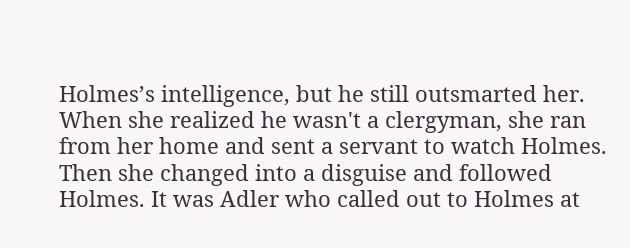Holmes’s intelligence, but he still outsmarted her. When she realized he wasn't a clergyman, she ran from her home and sent a servant to watch Holmes. Then she changed into a disguise and followed Holmes. It was Adler who called out to Holmes at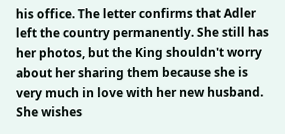his office. The letter confirms that Adler left the country permanently. She still has her photos, but the King shouldn't worry about her sharing them because she is very much in love with her new husband. She wishes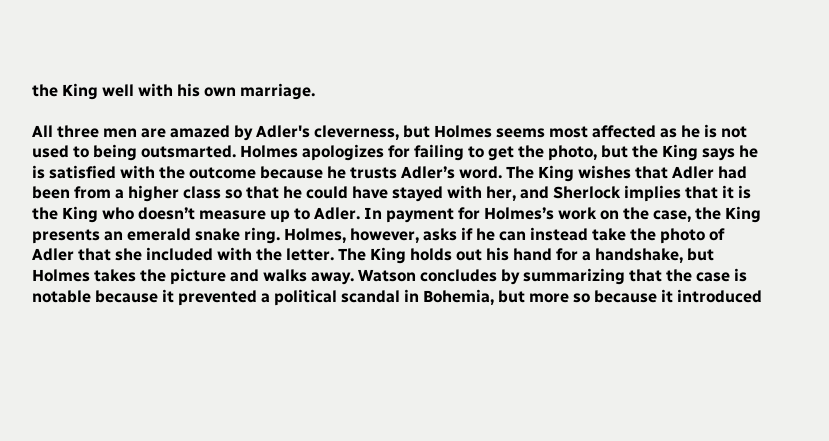the King well with his own marriage.

All three men are amazed by Adler's cleverness, but Holmes seems most affected as he is not used to being outsmarted. Holmes apologizes for failing to get the photo, but the King says he is satisfied with the outcome because he trusts Adler’s word. The King wishes that Adler had been from a higher class so that he could have stayed with her, and Sherlock implies that it is the King who doesn’t measure up to Adler. In payment for Holmes’s work on the case, the King presents an emerald snake ring. Holmes, however, asks if he can instead take the photo of Adler that she included with the letter. The King holds out his hand for a handshake, but Holmes takes the picture and walks away. Watson concludes by summarizing that the case is notable because it prevented a political scandal in Bohemia, but more so because it introduced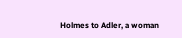Holmes to Adler, a woman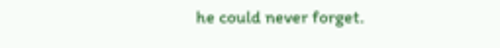he could never forget.